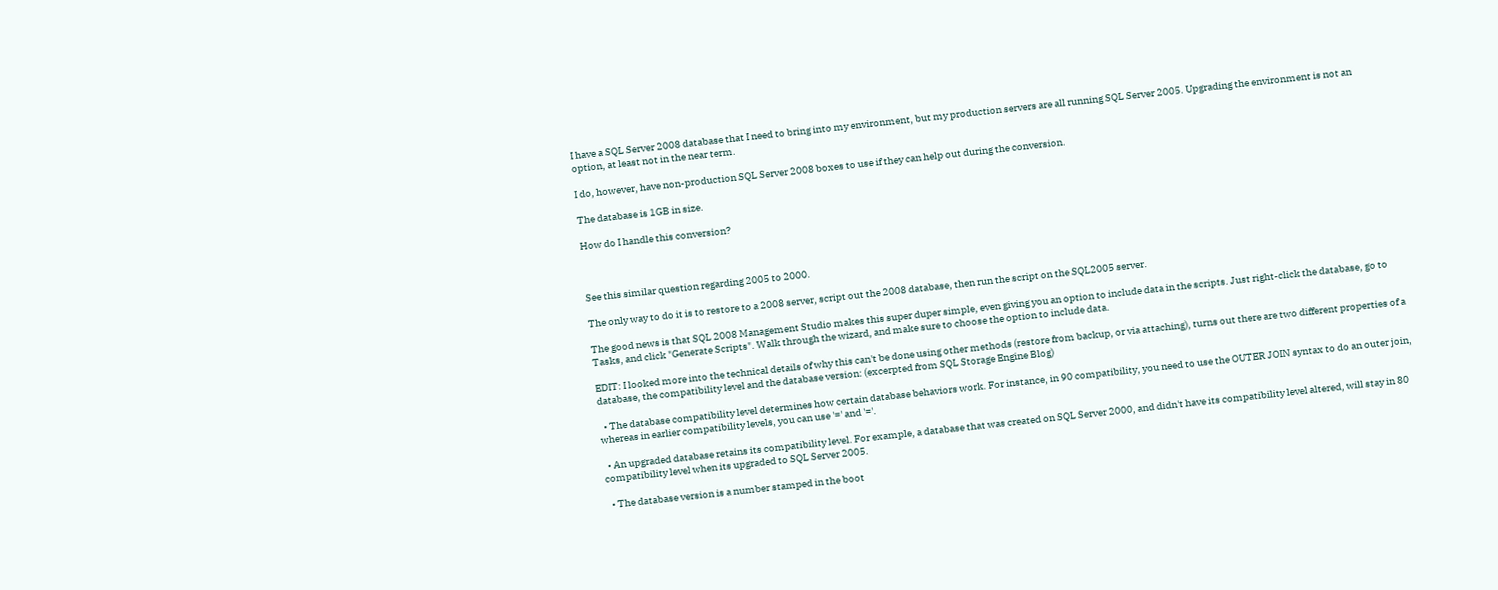I have a SQL Server 2008 database that I need to bring into my environment, but my production servers are all running SQL Server 2005. Upgrading the environment is not an option, at least not in the near term.

I do, however, have non-production SQL Server 2008 boxes to use if they can help out during the conversion.

The database is 1GB in size.

How do I handle this conversion?



See this similar question regarding 2005 to 2000.

The only way to do it is to restore to a 2008 server, script out the 2008 database, then run the script on the SQL2005 server.

The good news is that SQL 2008 Management Studio makes this super duper simple, even giving you an option to include data in the scripts. Just right-click the database, go to Tasks, and click "Generate Scripts". Walk through the wizard, and make sure to choose the option to include data.

EDIT: I looked more into the technical details of why this can't be done using other methods (restore from backup, or via attaching), turns out there are two different properties of a database, the compatibility level and the database version: (excerpted from SQL Storage Engine Blog)

  • The database compatibility level determines how certain database behaviors work. For instance, in 90 compatibility, you need to use the OUTER JOIN syntax to do an outer join, whereas in earlier compatibility levels, you can use '=' and '='.

  • An upgraded database retains its compatibility level. For example, a database that was created on SQL Server 2000, and didn't have its compatibility level altered, will stay in 80 compatibility level when its upgraded to SQL Server 2005.

  • The database version is a number stamped in the boot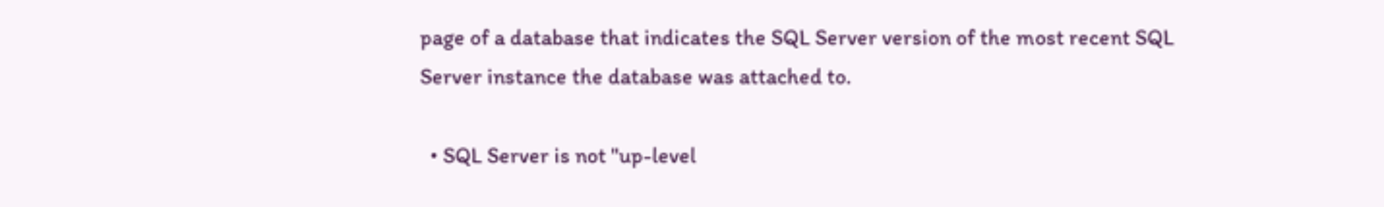page of a database that indicates the SQL Server version of the most recent SQL Server instance the database was attached to.

  • SQL Server is not "up-level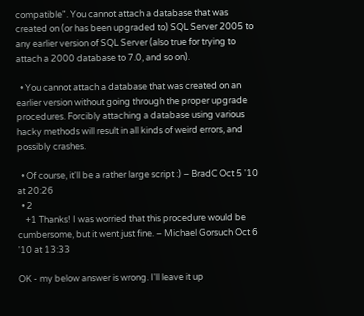compatible". You cannot attach a database that was created on (or has been upgraded to) SQL Server 2005 to any earlier version of SQL Server (also true for trying to attach a 2000 database to 7.0, and so on).

  • You cannot attach a database that was created on an earlier version without going through the proper upgrade procedures. Forcibly attaching a database using various hacky methods will result in all kinds of weird errors, and possibly crashes.

  • Of course, it'll be a rather large script :) – BradC Oct 5 '10 at 20:26
  • 2
    +1 Thanks! I was worried that this procedure would be cumbersome, but it went just fine. – Michael Gorsuch Oct 6 '10 at 13:33

OK - my below answer is wrong. I'll leave it up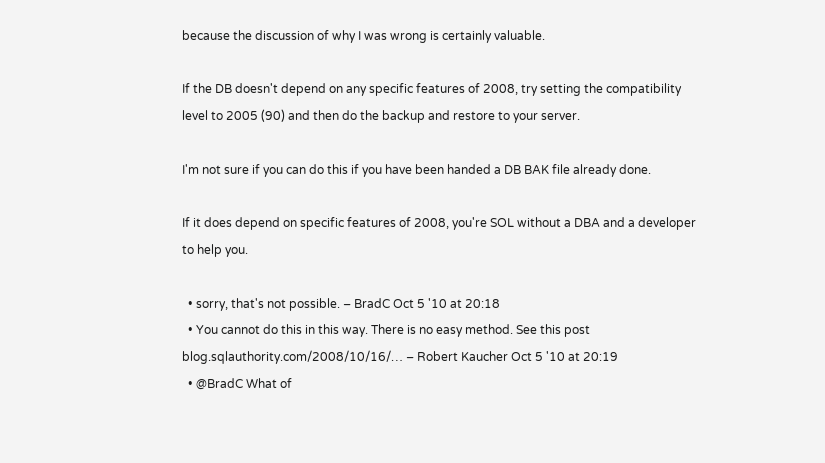because the discussion of why I was wrong is certainly valuable.

If the DB doesn't depend on any specific features of 2008, try setting the compatibility level to 2005 (90) and then do the backup and restore to your server.

I'm not sure if you can do this if you have been handed a DB BAK file already done.

If it does depend on specific features of 2008, you're SOL without a DBA and a developer to help you.

  • sorry, that's not possible. – BradC Oct 5 '10 at 20:18
  • You cannot do this in this way. There is no easy method. See this post blog.sqlauthority.com/2008/10/16/… – Robert Kaucher Oct 5 '10 at 20:19
  • @BradC What of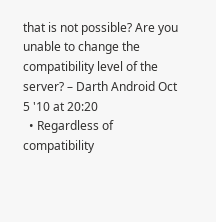that is not possible? Are you unable to change the compatibility level of the server? – Darth Android Oct 5 '10 at 20:20
  • Regardless of compatibility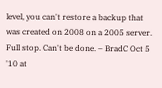level, you can't restore a backup that was created on 2008 on a 2005 server. Full stop. Can't be done. – BradC Oct 5 '10 at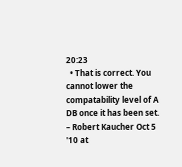20:23
  • That is correct. You cannot lower the compatability level of A DB once it has been set. – Robert Kaucher Oct 5 '10 at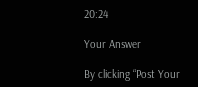20:24

Your Answer

By clicking “Post Your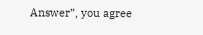Answer”, you agree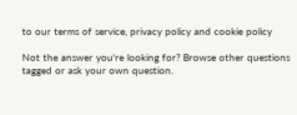to our terms of service, privacy policy and cookie policy

Not the answer you're looking for? Browse other questions tagged or ask your own question.